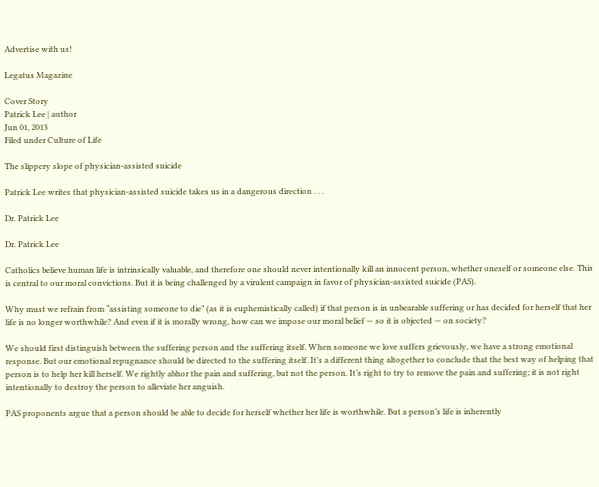Advertise with us!

Legatus Magazine

Cover Story
Patrick Lee | author
Jun 01, 2013
Filed under Culture of Life

The slippery slope of physician-assisted suicide

Patrick Lee writes that physician-assisted suicide takes us in a dangerous direction . . .

Dr. Patrick Lee

Dr. Patrick Lee

Catholics believe human life is intrinsically valuable, and therefore one should never intentionally kill an innocent person, whether oneself or someone else. This is central to our moral convictions. But it is being challenged by a virulent campaign in favor of physician-assisted suicide (PAS).

Why must we refrain from “assisting someone to die” (as it is euphemistically called) if that person is in unbearable suffering or has decided for herself that her life is no longer worthwhile? And even if it is morally wrong, how can we impose our moral belief — so it is objected — on society?

We should first distinguish between the suffering person and the suffering itself. When someone we love suffers grievously, we have a strong emotional response. But our emotional repugnance should be directed to the suffering itself. It’s a different thing altogether to conclude that the best way of helping that person is to help her kill herself. We rightly abhor the pain and suffering, but not the person. It’s right to try to remove the pain and suffering; it is not right intentionally to destroy the person to alleviate her anguish.

PAS proponents argue that a person should be able to decide for herself whether her life is worthwhile. But a person’s life is inherently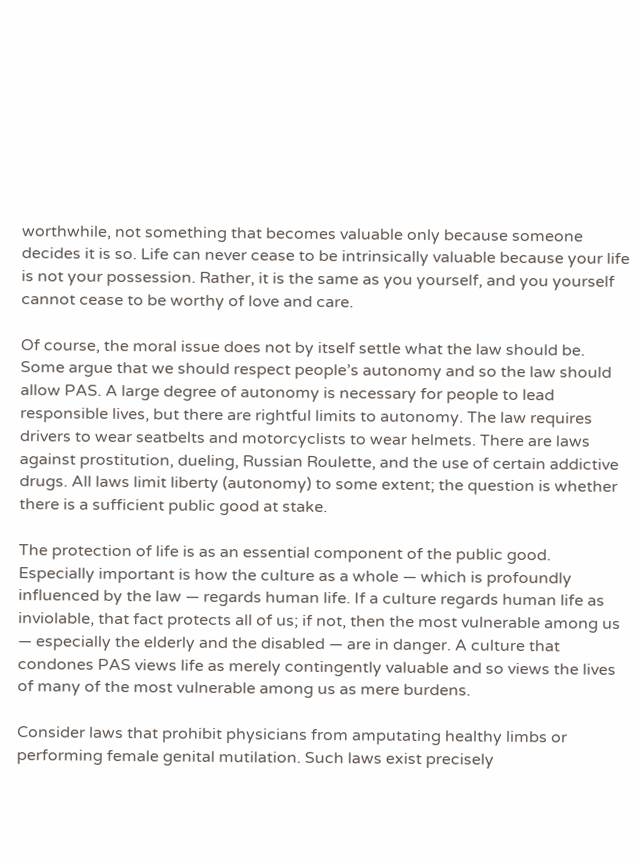worthwhile, not something that becomes valuable only because someone decides it is so. Life can never cease to be intrinsically valuable because your life is not your possession. Rather, it is the same as you yourself, and you yourself cannot cease to be worthy of love and care.

Of course, the moral issue does not by itself settle what the law should be. Some argue that we should respect people’s autonomy and so the law should allow PAS. A large degree of autonomy is necessary for people to lead responsible lives, but there are rightful limits to autonomy. The law requires drivers to wear seatbelts and motorcyclists to wear helmets. There are laws against prostitution, dueling, Russian Roulette, and the use of certain addictive drugs. All laws limit liberty (autonomy) to some extent; the question is whether  there is a sufficient public good at stake.

The protection of life is as an essential component of the public good. Especially important is how the culture as a whole — which is profoundly influenced by the law — regards human life. If a culture regards human life as inviolable, that fact protects all of us; if not, then the most vulnerable among us — especially the elderly and the disabled — are in danger. A culture that condones PAS views life as merely contingently valuable and so views the lives of many of the most vulnerable among us as mere burdens.

Consider laws that prohibit physicians from amputating healthy limbs or performing female genital mutilation. Such laws exist precisely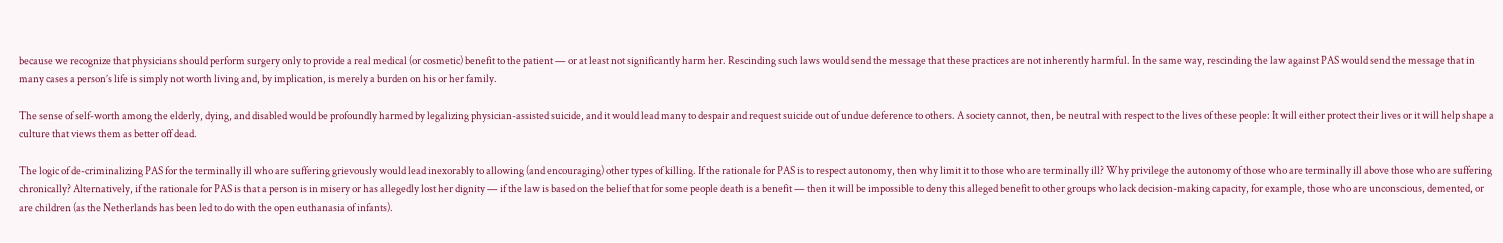because we recognize that physicians should perform surgery only to provide a real medical (or cosmetic) benefit to the patient — or at least not significantly harm her. Rescinding such laws would send the message that these practices are not inherently harmful. In the same way, rescinding the law against PAS would send the message that in many cases a person’s life is simply not worth living and, by implication, is merely a burden on his or her family.

The sense of self-worth among the elderly, dying, and disabled would be profoundly harmed by legalizing physician-assisted suicide, and it would lead many to despair and request suicide out of undue deference to others. A society cannot, then, be neutral with respect to the lives of these people: It will either protect their lives or it will help shape a culture that views them as better off dead.

The logic of de-criminalizing PAS for the terminally ill who are suffering grievously would lead inexorably to allowing (and encouraging) other types of killing. If the rationale for PAS is to respect autonomy, then why limit it to those who are terminally ill? Why privilege the autonomy of those who are terminally ill above those who are suffering chronically? Alternatively, if the rationale for PAS is that a person is in misery or has allegedly lost her dignity — if the law is based on the belief that for some people death is a benefit — then it will be impossible to deny this alleged benefit to other groups who lack decision-making capacity, for example, those who are unconscious, demented, or are children (as the Netherlands has been led to do with the open euthanasia of infants).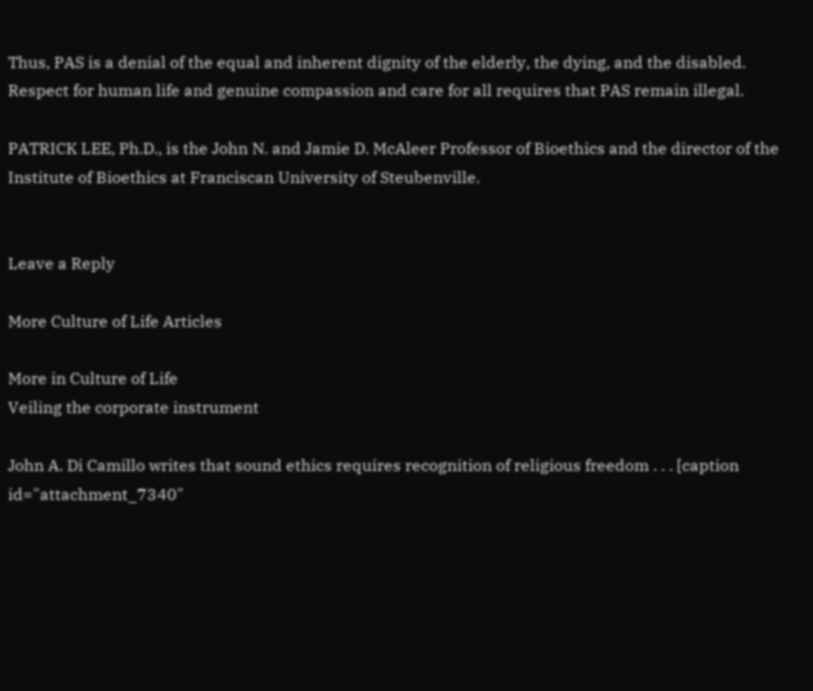Thus, PAS is a denial of the equal and inherent dignity of the elderly, the dying, and the disabled. Respect for human life and genuine compassion and care for all requires that PAS remain illegal.

PATRICK LEE, Ph.D., is the John N. and Jamie D. McAleer Professor of Bioethics and the director of the Institute of Bioethics at Franciscan University of Steubenville.


Leave a Reply

More Culture of Life Articles

More in Culture of Life
Veiling the corporate instrument

John A. Di Camillo writes that sound ethics requires recognition of religious freedom . . . [caption id="attachment_7340"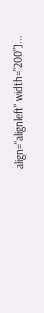align="alignleft" width="200"]...